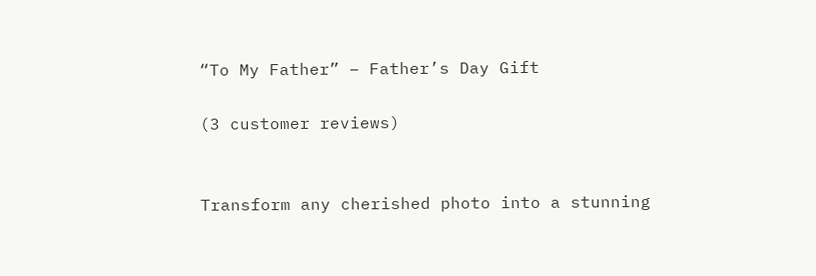“To My Father” – Father’s Day Gift

(3 customer reviews)


Transform any cherished photo into a stunning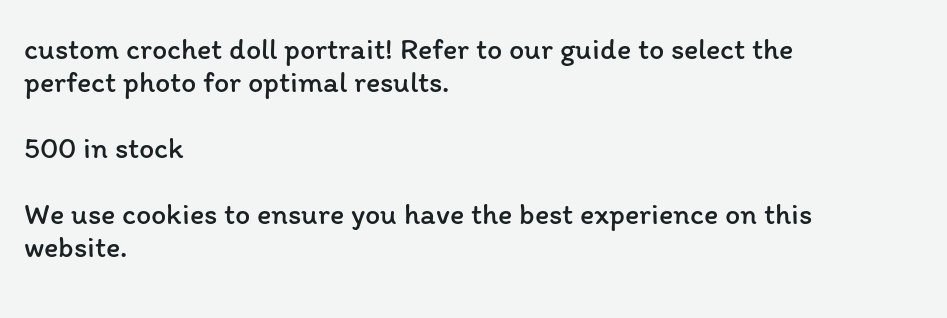custom crochet doll portrait! Refer to our guide to select the perfect photo for optimal results.

500 in stock

We use cookies to ensure you have the best experience on this website.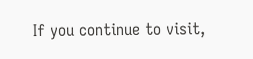If you continue to visit,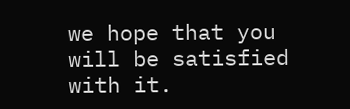we hope that you will be satisfied with it.